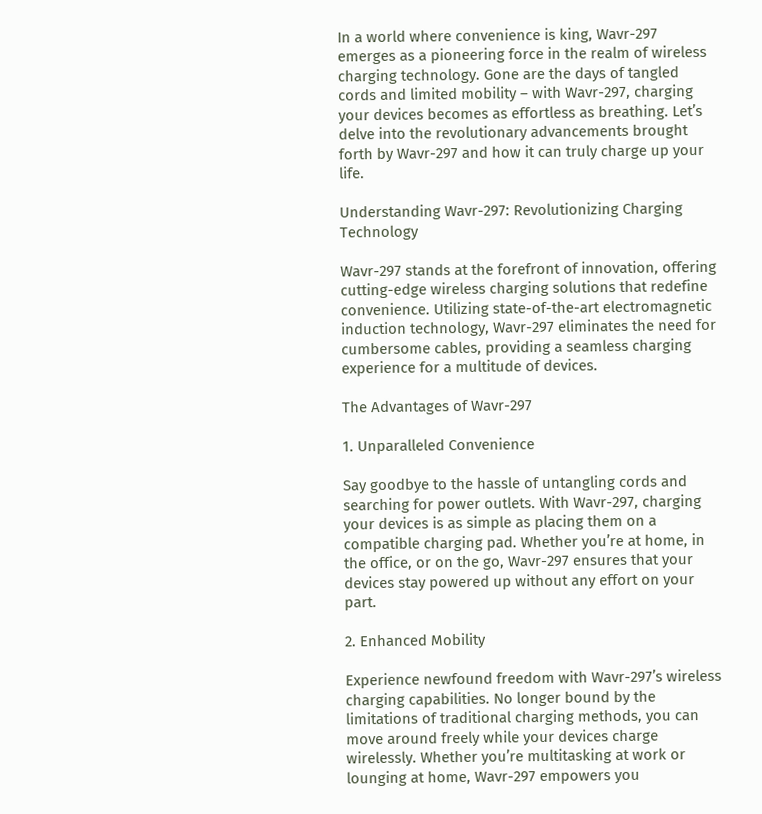In a world where convenience is king, Wavr-297 emerges as a pioneering force in the realm of wireless charging technology. Gone are the days of tangled cords and limited mobility – with Wavr-297, charging your devices becomes as effortless as breathing. Let’s delve into the revolutionary advancements brought forth by Wavr-297 and how it can truly charge up your life.

Understanding Wavr-297: Revolutionizing Charging Technology

Wavr-297 stands at the forefront of innovation, offering cutting-edge wireless charging solutions that redefine convenience. Utilizing state-of-the-art electromagnetic induction technology, Wavr-297 eliminates the need for cumbersome cables, providing a seamless charging experience for a multitude of devices.

The Advantages of Wavr-297

1. Unparalleled Convenience

Say goodbye to the hassle of untangling cords and searching for power outlets. With Wavr-297, charging your devices is as simple as placing them on a compatible charging pad. Whether you’re at home, in the office, or on the go, Wavr-297 ensures that your devices stay powered up without any effort on your part.

2. Enhanced Mobility

Experience newfound freedom with Wavr-297’s wireless charging capabilities. No longer bound by the limitations of traditional charging methods, you can move around freely while your devices charge wirelessly. Whether you’re multitasking at work or lounging at home, Wavr-297 empowers you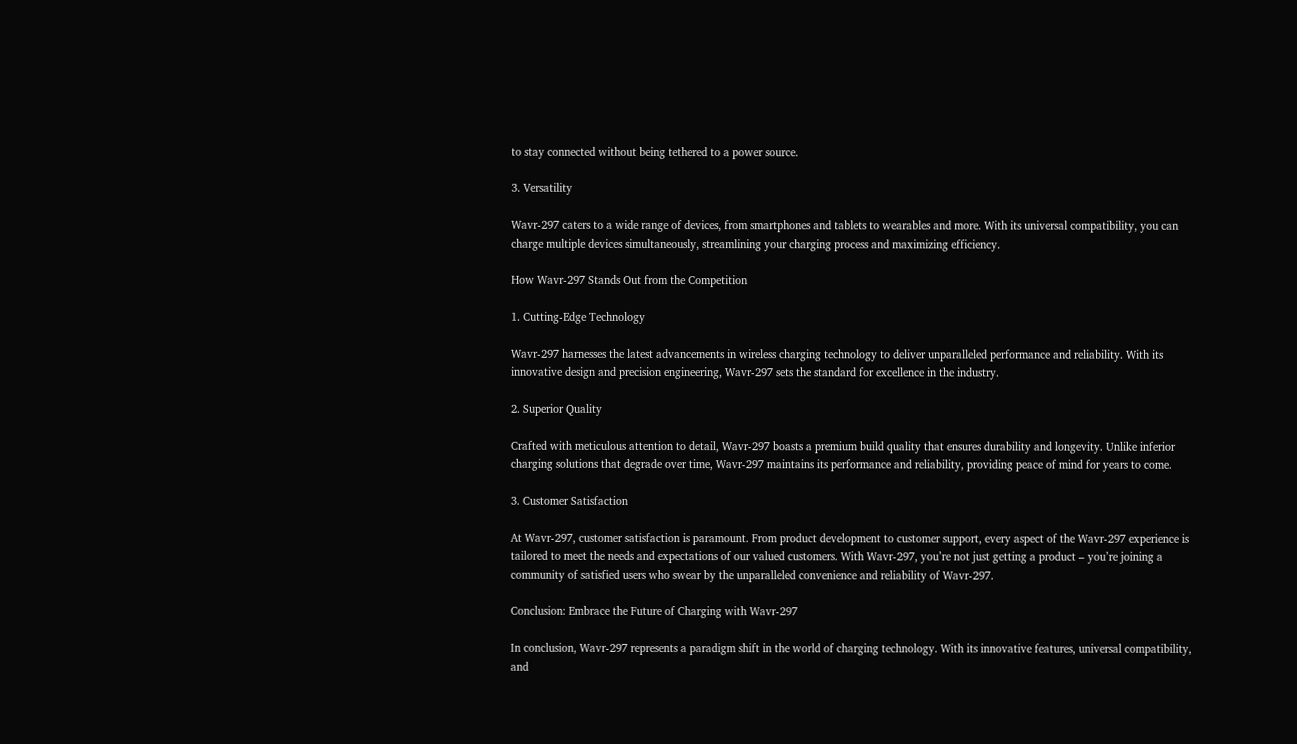to stay connected without being tethered to a power source.

3. Versatility

Wavr-297 caters to a wide range of devices, from smartphones and tablets to wearables and more. With its universal compatibility, you can charge multiple devices simultaneously, streamlining your charging process and maximizing efficiency.

How Wavr-297 Stands Out from the Competition

1. Cutting-Edge Technology

Wavr-297 harnesses the latest advancements in wireless charging technology to deliver unparalleled performance and reliability. With its innovative design and precision engineering, Wavr-297 sets the standard for excellence in the industry.

2. Superior Quality

Crafted with meticulous attention to detail, Wavr-297 boasts a premium build quality that ensures durability and longevity. Unlike inferior charging solutions that degrade over time, Wavr-297 maintains its performance and reliability, providing peace of mind for years to come.

3. Customer Satisfaction

At Wavr-297, customer satisfaction is paramount. From product development to customer support, every aspect of the Wavr-297 experience is tailored to meet the needs and expectations of our valued customers. With Wavr-297, you’re not just getting a product – you’re joining a community of satisfied users who swear by the unparalleled convenience and reliability of Wavr-297.

Conclusion: Embrace the Future of Charging with Wavr-297

In conclusion, Wavr-297 represents a paradigm shift in the world of charging technology. With its innovative features, universal compatibility, and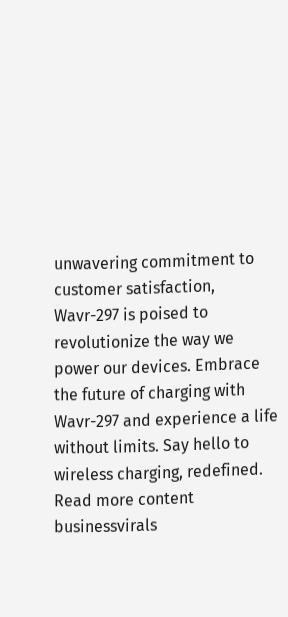unwavering commitment to customer satisfaction, Wavr-297 is poised to revolutionize the way we power our devices. Embrace the future of charging with Wavr-297 and experience a life without limits. Say hello to wireless charging, redefined.
Read more content businessvirals